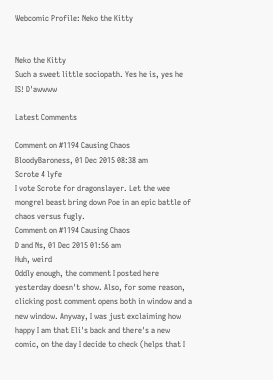Webcomic Profile: Neko the Kitty


Neko the Kitty
Such a sweet little sociopath. Yes he is, yes he IS! D'awwww

Latest Comments

Comment on #1194 Causing Chaos
BloodyBaroness, 01 Dec 2015 08:38 am
Scrote 4 lyfe
I vote Scrote for dragonslayer. Let the wee mongrel beast bring down Poe in an epic battle of chaos versus fugly.
Comment on #1194 Causing Chaos
D and Ns, 01 Dec 2015 01:56 am
Huh, weird
Oddly enough, the comment I posted here yesterday doesn't show. Also, for some reason, clicking post comment opens both in window and a new window. Anyway, I was just exclaiming how happy I am that Eli's back and there's a new comic, on the day I decide to check (helps that I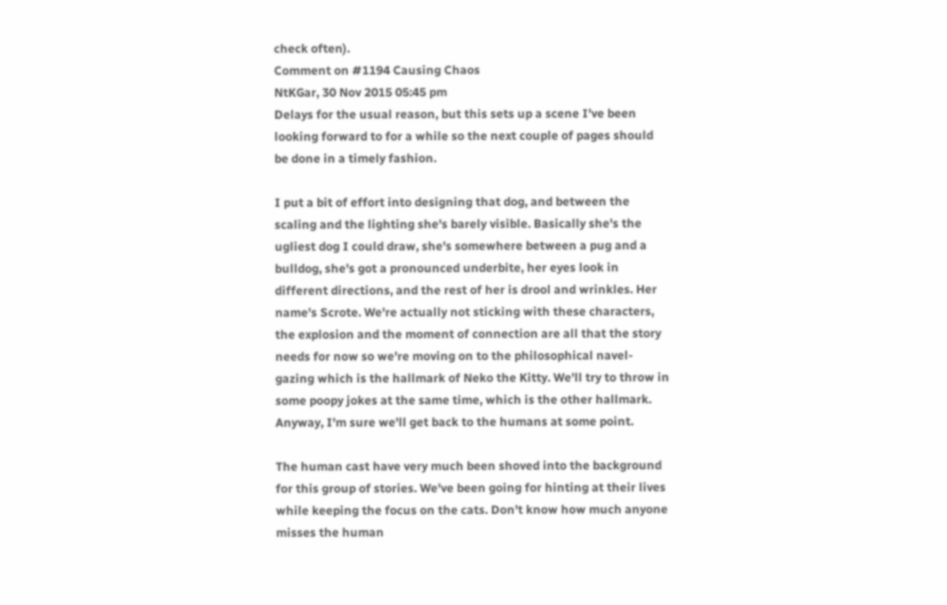check often).
Comment on #1194 Causing Chaos
NtKGar, 30 Nov 2015 05:45 pm
Delays for the usual reason, but this sets up a scene I've been looking forward to for a while so the next couple of pages should be done in a timely fashion.

I put a bit of effort into designing that dog, and between the scaling and the lighting she's barely visible. Basically she's the ugliest dog I could draw, she's somewhere between a pug and a bulldog, she's got a pronounced underbite, her eyes look in different directions, and the rest of her is drool and wrinkles. Her name's Scrote. We're actually not sticking with these characters, the explosion and the moment of connection are all that the story needs for now so we're moving on to the philosophical navel-gazing which is the hallmark of Neko the Kitty. We'll try to throw in some poopy jokes at the same time, which is the other hallmark. Anyway, I'm sure we'll get back to the humans at some point.

The human cast have very much been shoved into the background for this group of stories. We've been going for hinting at their lives while keeping the focus on the cats. Don't know how much anyone misses the human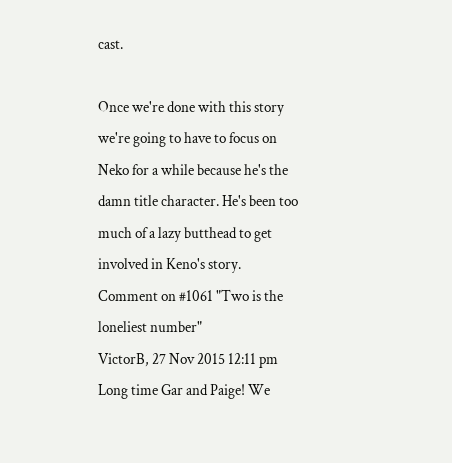cast.

Once we're done with this story we're going to have to focus on Neko for a while because he's the damn title character. He's been too much of a lazy butthead to get involved in Keno's story.
Comment on #1061 "Two is the loneliest number"
VictorB, 27 Nov 2015 12:11 pm
Long time Gar and Paige! We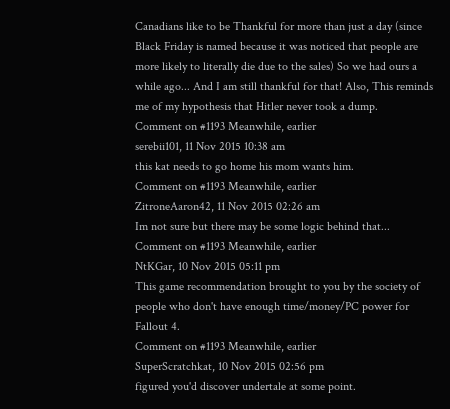Canadians like to be Thankful for more than just a day (since Black Friday is named because it was noticed that people are more likely to literally die due to the sales) So we had ours a while ago... And I am still thankful for that! Also, This reminds me of my hypothesis that Hitler never took a dump.
Comment on #1193 Meanwhile, earlier
serebii101, 11 Nov 2015 10:38 am
this kat needs to go home his mom wants him.
Comment on #1193 Meanwhile, earlier
ZitroneAaron42, 11 Nov 2015 02:26 am
Im not sure but there may be some logic behind that...
Comment on #1193 Meanwhile, earlier
NtKGar, 10 Nov 2015 05:11 pm
This game recommendation brought to you by the society of people who don't have enough time/money/PC power for Fallout 4.
Comment on #1193 Meanwhile, earlier
SuperScratchkat, 10 Nov 2015 02:56 pm
figured you'd discover undertale at some point.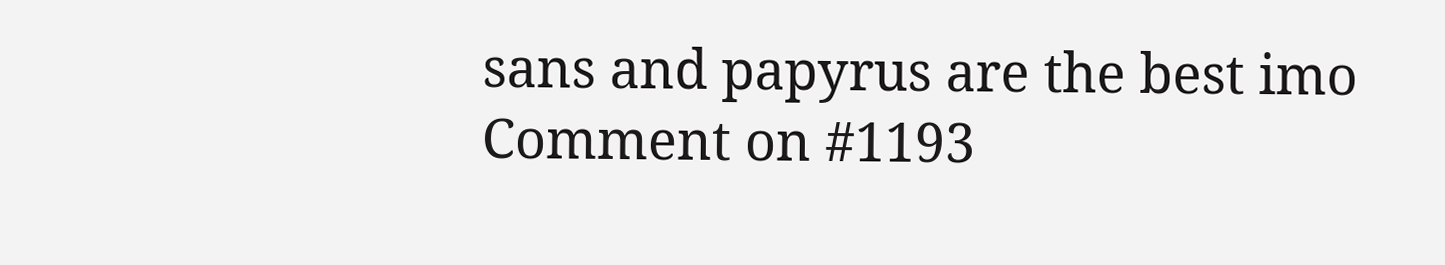sans and papyrus are the best imo
Comment on #1193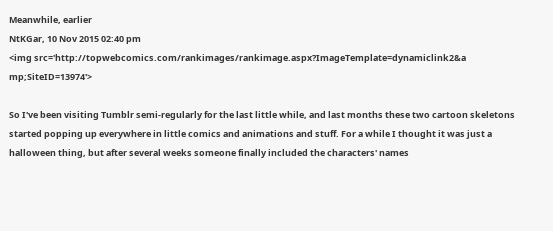Meanwhile, earlier
NtKGar, 10 Nov 2015 02:40 pm
<img src='http://topwebcomics.com/rankimages/rankimage.aspx?ImageTemplate=dynamiclink2&a mp;SiteID=13974'>

So I've been visiting Tumblr semi-regularly for the last little while, and last months these two cartoon skeletons started popping up everywhere in little comics and animations and stuff. For a while I thought it was just a halloween thing, but after several weeks someone finally included the characters' names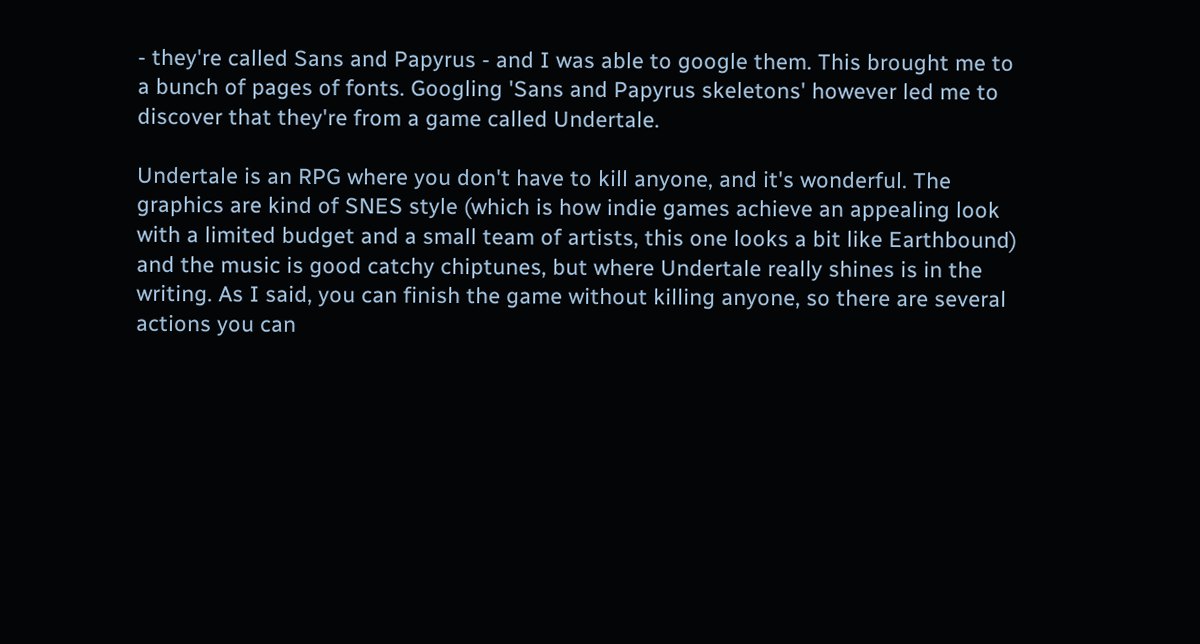- they're called Sans and Papyrus - and I was able to google them. This brought me to a bunch of pages of fonts. Googling 'Sans and Papyrus skeletons' however led me to discover that they're from a game called Undertale.

Undertale is an RPG where you don't have to kill anyone, and it's wonderful. The graphics are kind of SNES style (which is how indie games achieve an appealing look with a limited budget and a small team of artists, this one looks a bit like Earthbound) and the music is good catchy chiptunes, but where Undertale really shines is in the writing. As I said, you can finish the game without killing anyone, so there are several actions you can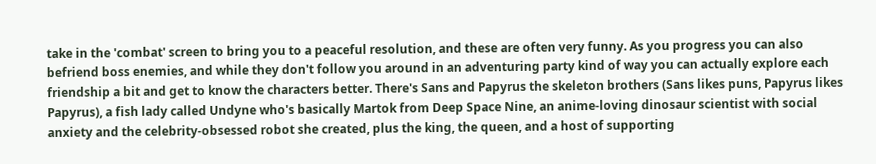take in the 'combat' screen to bring you to a peaceful resolution, and these are often very funny. As you progress you can also befriend boss enemies, and while they don't follow you around in an adventuring party kind of way you can actually explore each friendship a bit and get to know the characters better. There's Sans and Papyrus the skeleton brothers (Sans likes puns, Papyrus likes Papyrus), a fish lady called Undyne who's basically Martok from Deep Space Nine, an anime-loving dinosaur scientist with social anxiety and the celebrity-obsessed robot she created, plus the king, the queen, and a host of supporting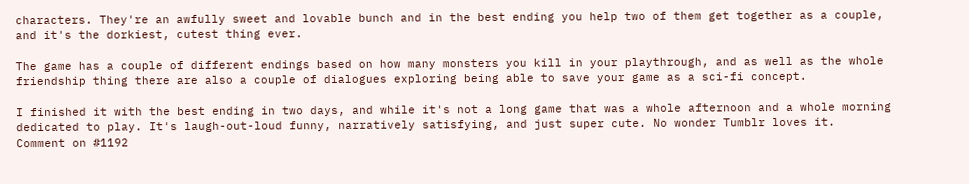characters. They're an awfully sweet and lovable bunch and in the best ending you help two of them get together as a couple, and it's the dorkiest, cutest thing ever.

The game has a couple of different endings based on how many monsters you kill in your playthrough, and as well as the whole friendship thing there are also a couple of dialogues exploring being able to save your game as a sci-fi concept.

I finished it with the best ending in two days, and while it's not a long game that was a whole afternoon and a whole morning dedicated to play. It's laugh-out-loud funny, narratively satisfying, and just super cute. No wonder Tumblr loves it.
Comment on #1192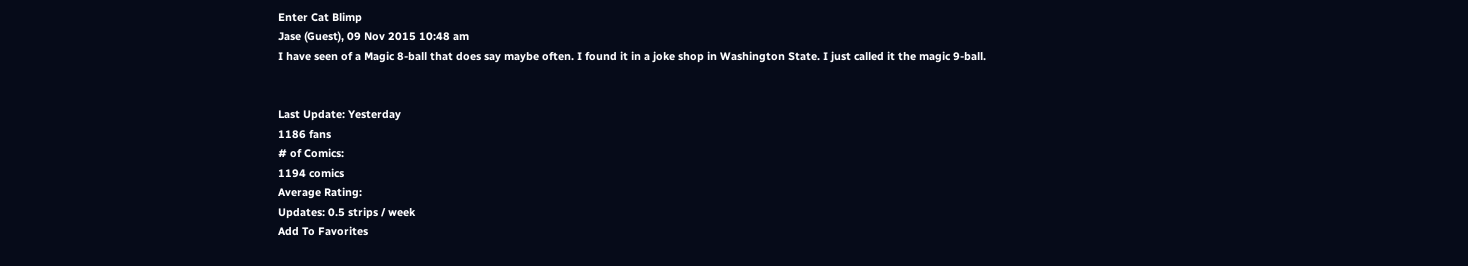Enter Cat Blimp
Jase (Guest), 09 Nov 2015 10:48 am
I have seen of a Magic 8-ball that does say maybe often. I found it in a joke shop in Washington State. I just called it the magic 9-ball.


Last Update: Yesterday
1186 fans
# of Comics:
1194 comics
Average Rating:
Updates: 0.5 strips / week
Add To Favorites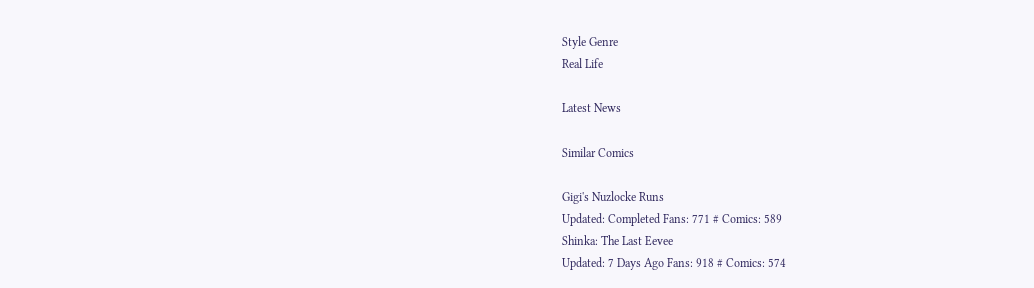Style Genre
Real Life

Latest News

Similar Comics

Gigi's Nuzlocke Runs
Updated: Completed Fans: 771 # Comics: 589
Shinka: The Last Eevee
Updated: 7 Days Ago Fans: 918 # Comics: 574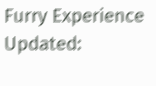Furry Experience
Updated: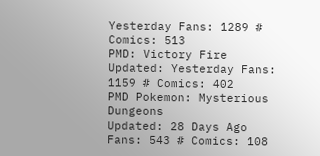Yesterday Fans: 1289 # Comics: 513
PMD: Victory Fire
Updated: Yesterday Fans: 1159 # Comics: 402
PMD Pokemon: Mysterious Dungeons
Updated: 28 Days Ago Fans: 543 # Comics: 108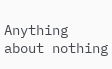Anything about nothing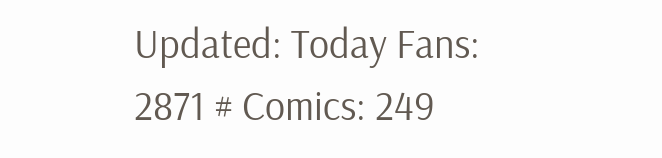Updated: Today Fans: 2871 # Comics: 249